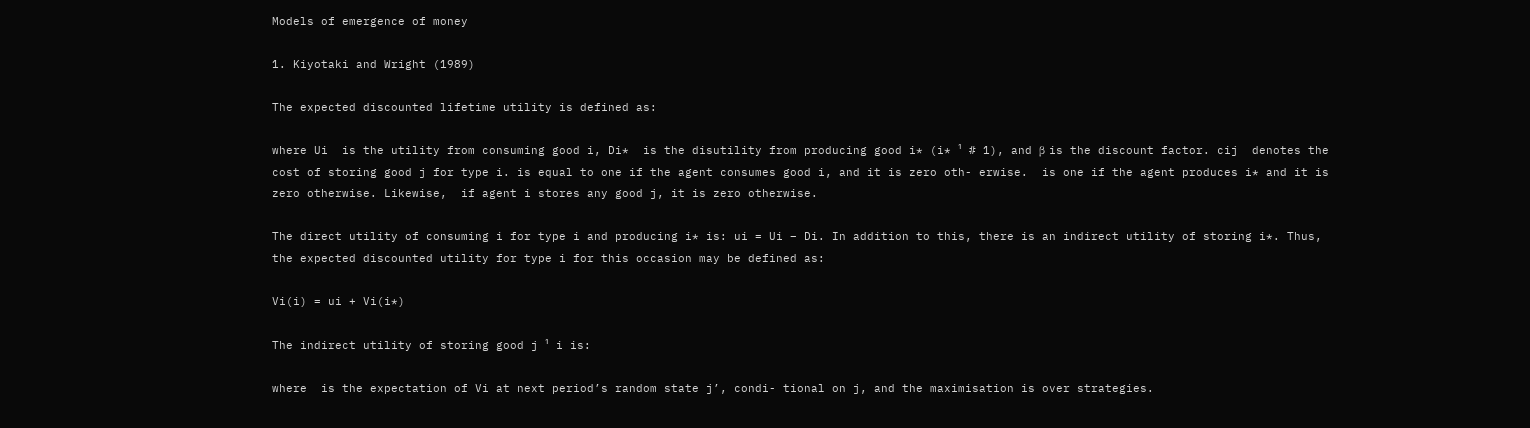Models of emergence of money

1. Kiyotaki and Wright (1989)

The expected discounted lifetime utility is defined as:

where Ui  is the utility from consuming good i, Di*  is the disutility from producing good i* (i* ¹ # 1), and β is the discount factor. cij  denotes the cost of storing good j for type i. is equal to one if the agent consumes good i, and it is zero oth- erwise.  is one if the agent produces i* and it is zero otherwise. Likewise,  if agent i stores any good j, it is zero otherwise.

The direct utility of consuming i for type i and producing i* is: ui = Ui – Di. In addition to this, there is an indirect utility of storing i*. Thus, the expected discounted utility for type i for this occasion may be defined as:

Vi(i) = ui + Vi(i*)

The indirect utility of storing good j ¹ i is:

where  is the expectation of Vi at next period’s random state j’, condi- tional on j, and the maximisation is over strategies.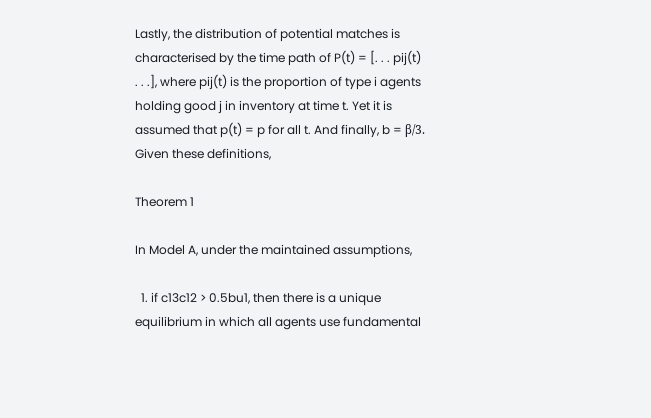Lastly, the distribution of potential matches is characterised by the time path of P(t) = [. . . pij(t) . . .], where pij(t) is the proportion of type i agents holding good j in inventory at time t. Yet it is assumed that p(t) = p for all t. And finally, b = β/3. Given these definitions,

Theorem 1

In Model A, under the maintained assumptions,

  1. if c13c12 > 0.5bu1, then there is a unique equilibrium in which all agents use fundamental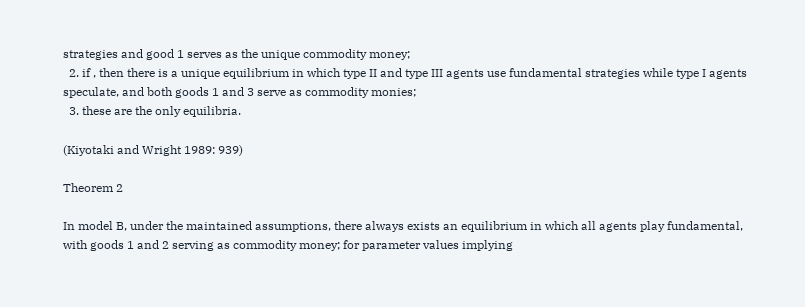strategies and good 1 serves as the unique commodity money;
  2. if , then there is a unique equilibrium in which type II and type III agents use fundamental strategies while type I agents speculate, and both goods 1 and 3 serve as commodity monies;
  3. these are the only equilibria.

(Kiyotaki and Wright 1989: 939)

Theorem 2

In model B, under the maintained assumptions, there always exists an equilibrium in which all agents play fundamental, with goods 1 and 2 serving as commodity money; for parameter values implying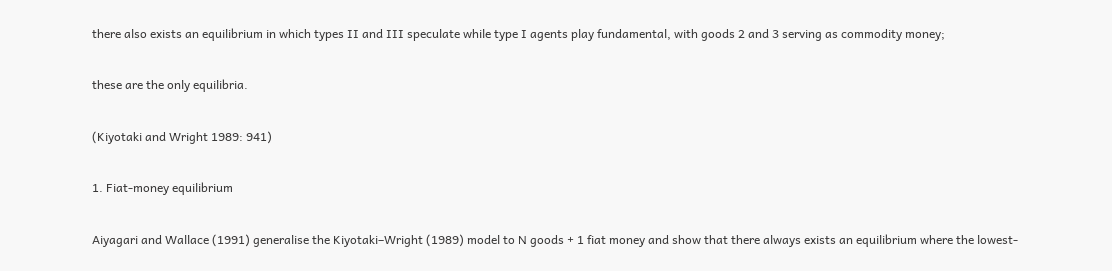there also exists an equilibrium in which types II and III speculate while type I agents play fundamental, with goods 2 and 3 serving as commodity money;

these are the only equilibria.

(Kiyotaki and Wright 1989: 941)

1. Fiat-money equilibrium

Aiyagari and Wallace (1991) generalise the Kiyotaki–Wright (1989) model to N goods + 1 fiat money and show that there always exists an equilibrium where the lowest-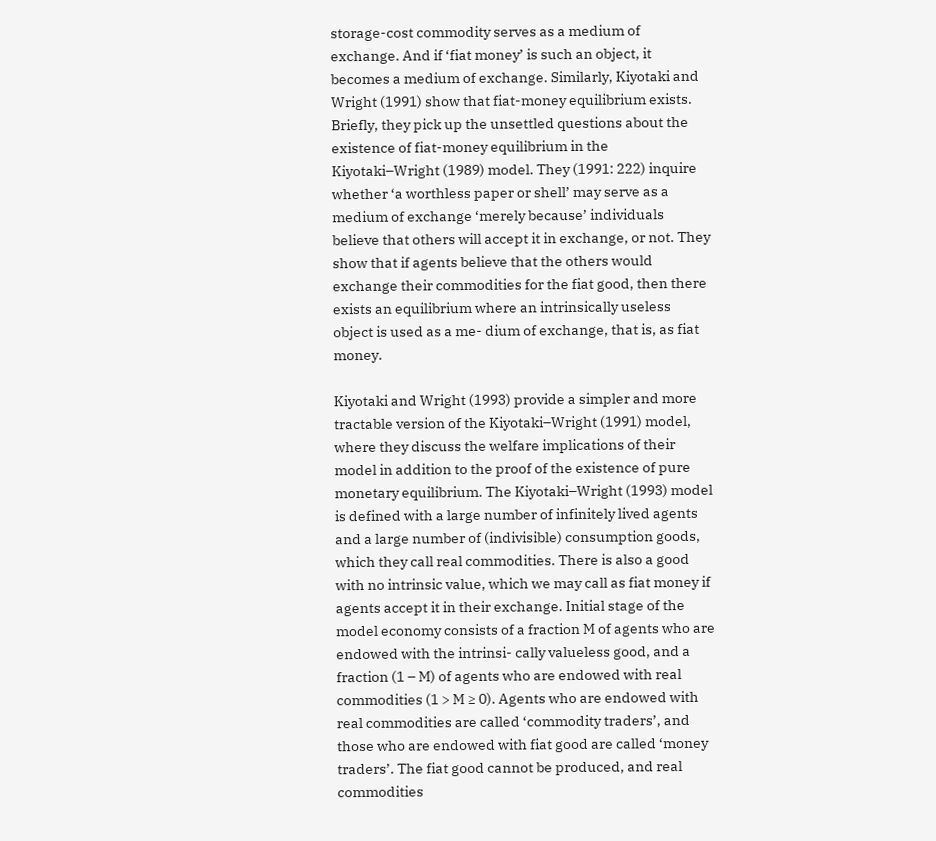storage-cost commodity serves as a medium of exchange. And if ‘fiat money’ is such an object, it becomes a medium of exchange. Similarly, Kiyotaki and Wright (1991) show that fiat-money equilibrium exists. Briefly, they pick up the unsettled questions about the existence of fiat-money equilibrium in the Kiyotaki–Wright (1989) model. They (1991: 222) inquire whether ‘a worthless paper or shell’ may serve as a medium of exchange ‘merely because’ individuals believe that others will accept it in exchange, or not. They show that if agents believe that the others would exchange their commodities for the fiat good, then there exists an equilibrium where an intrinsically useless object is used as a me- dium of exchange, that is, as fiat money.

Kiyotaki and Wright (1993) provide a simpler and more tractable version of the Kiyotaki–Wright (1991) model, where they discuss the welfare implications of their model in addition to the proof of the existence of pure monetary equilibrium. The Kiyotaki–Wright (1993) model is defined with a large number of infinitely lived agents and a large number of (indivisible) consumption goods, which they call real commodities. There is also a good with no intrinsic value, which we may call as fiat money if agents accept it in their exchange. Initial stage of the model economy consists of a fraction M of agents who are endowed with the intrinsi- cally valueless good, and a fraction (1 – M) of agents who are endowed with real commodities (1 > M ≥ 0). Agents who are endowed with real commodities are called ‘commodity traders’, and those who are endowed with fiat good are called ‘money traders’. The fiat good cannot be produced, and real commodities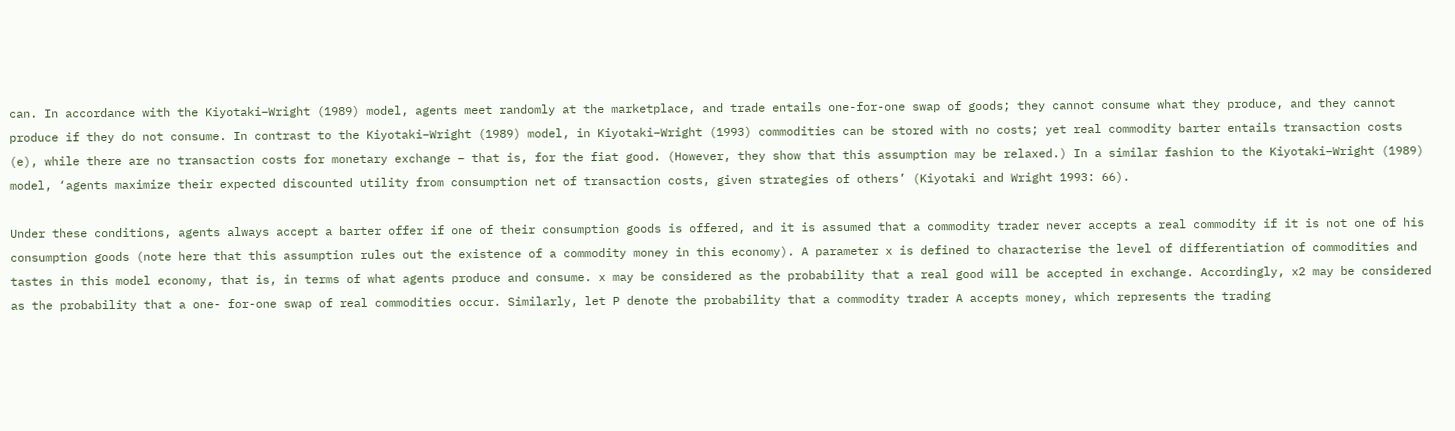can. In accordance with the Kiyotaki–Wright (1989) model, agents meet randomly at the marketplace, and trade entails one-for-one swap of goods; they cannot consume what they produce, and they cannot produce if they do not consume. In contrast to the Kiyotaki–Wright (1989) model, in Kiyotaki–Wright (1993) commodities can be stored with no costs; yet real commodity barter entails transaction costs (e), while there are no transaction costs for monetary exchange – that is, for the fiat good. (However, they show that this assumption may be relaxed.) In a similar fashion to the Kiyotaki–Wright (1989) model, ‘agents maximize their expected discounted utility from consumption net of transaction costs, given strategies of others’ (Kiyotaki and Wright 1993: 66).

Under these conditions, agents always accept a barter offer if one of their consumption goods is offered, and it is assumed that a commodity trader never accepts a real commodity if it is not one of his consumption goods (note here that this assumption rules out the existence of a commodity money in this economy). A parameter x is defined to characterise the level of differentiation of commodities and tastes in this model economy, that is, in terms of what agents produce and consume. x may be considered as the probability that a real good will be accepted in exchange. Accordingly, x2 may be considered as the probability that a one- for-one swap of real commodities occur. Similarly, let P denote the probability that a commodity trader A accepts money, which represents the trading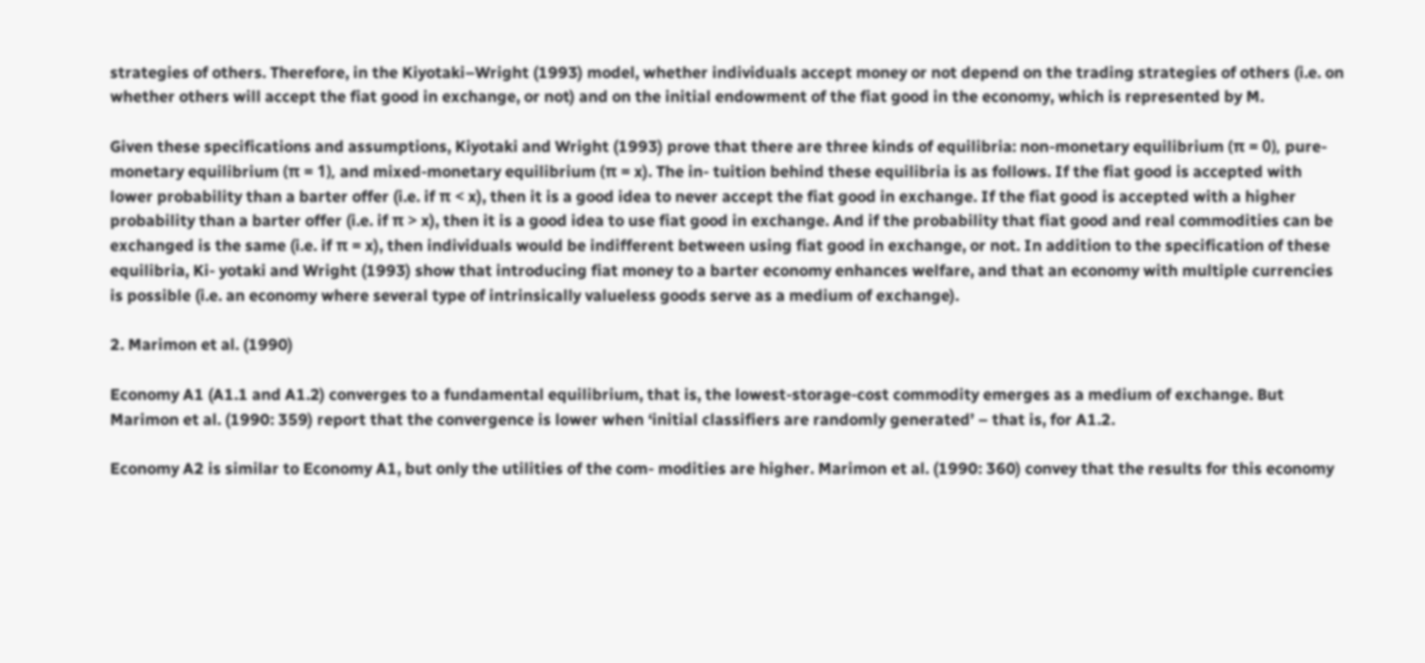strategies of others. Therefore, in the Kiyotaki–Wright (1993) model, whether individuals accept money or not depend on the trading strategies of others (i.e. on whether others will accept the fiat good in exchange, or not) and on the initial endowment of the fiat good in the economy, which is represented by M.

Given these specifications and assumptions, Kiyotaki and Wright (1993) prove that there are three kinds of equilibria: non-monetary equilibrium (π = 0), pure- monetary equilibrium (π = 1), and mixed-monetary equilibrium (π = x). The in- tuition behind these equilibria is as follows. If the fiat good is accepted with lower probability than a barter offer (i.e. if π < x), then it is a good idea to never accept the fiat good in exchange. If the fiat good is accepted with a higher probability than a barter offer (i.e. if π > x), then it is a good idea to use fiat good in exchange. And if the probability that fiat good and real commodities can be exchanged is the same (i.e. if π = x), then individuals would be indifferent between using fiat good in exchange, or not. In addition to the specification of these equilibria, Ki- yotaki and Wright (1993) show that introducing fiat money to a barter economy enhances welfare, and that an economy with multiple currencies is possible (i.e. an economy where several type of intrinsically valueless goods serve as a medium of exchange).

2. Marimon et al. (1990)

Economy A1 (A1.1 and A1.2) converges to a fundamental equilibrium, that is, the lowest-storage-cost commodity emerges as a medium of exchange. But Marimon et al. (1990: 359) report that the convergence is lower when ‘initial classifiers are randomly generated’ – that is, for A1.2.

Economy A2 is similar to Economy A1, but only the utilities of the com- modities are higher. Marimon et al. (1990: 360) convey that the results for this economy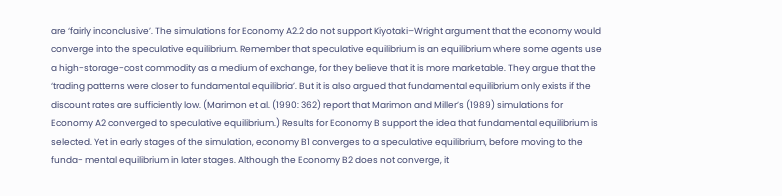are ‘fairly inconclusive’. The simulations for Economy A2.2 do not support Kiyotaki–Wright argument that the economy would converge into the speculative equilibrium. Remember that speculative equilibrium is an equilibrium where some agents use a high-storage-cost commodity as a medium of exchange, for they believe that it is more marketable. They argue that the ‘trading patterns were closer to fundamental equilibria’. But it is also argued that fundamental equilibrium only exists if the discount rates are sufficiently low. (Marimon et al. (1990: 362) report that Marimon and Miller’s (1989) simulations for Economy A2 converged to speculative equilibrium.) Results for Economy B support the idea that fundamental equilibrium is selected. Yet in early stages of the simulation, economy B1 converges to a speculative equilibrium, before moving to the funda- mental equilibrium in later stages. Although the Economy B2 does not converge, it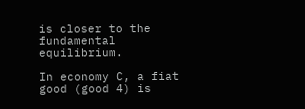is closer to the fundamental equilibrium.

In economy C, a fiat good (good 4) is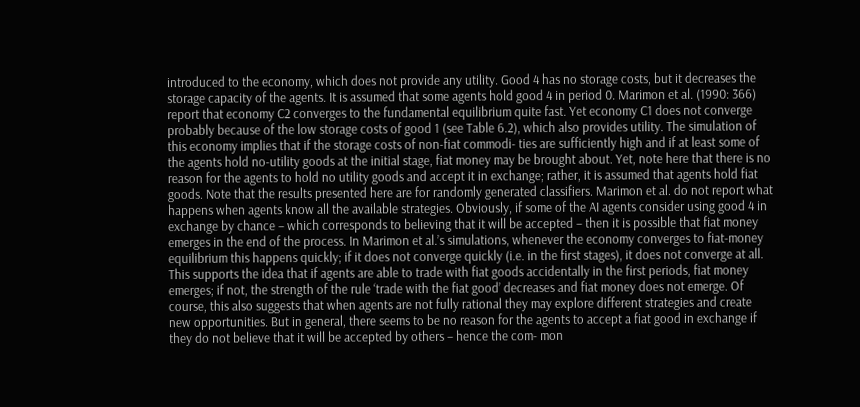introduced to the economy, which does not provide any utility. Good 4 has no storage costs, but it decreases the storage capacity of the agents. It is assumed that some agents hold good 4 in period 0. Marimon et al. (1990: 366) report that economy C2 converges to the fundamental equilibrium quite fast. Yet economy C1 does not converge probably because of the low storage costs of good 1 (see Table 6.2), which also provides utility. The simulation of this economy implies that if the storage costs of non-fiat commodi- ties are sufficiently high and if at least some of the agents hold no-utility goods at the initial stage, fiat money may be brought about. Yet, note here that there is no reason for the agents to hold no utility goods and accept it in exchange; rather, it is assumed that agents hold fiat goods. Note that the results presented here are for randomly generated classifiers. Marimon et al. do not report what happens when agents know all the available strategies. Obviously, if some of the AI agents consider using good 4 in exchange by chance – which corresponds to believing that it will be accepted – then it is possible that fiat money emerges in the end of the process. In Marimon et al.’s simulations, whenever the economy converges to fiat-money equilibrium this happens quickly; if it does not converge quickly (i.e. in the first stages), it does not converge at all. This supports the idea that if agents are able to trade with fiat goods accidentally in the first periods, fiat money emerges; if not, the strength of the rule ‘trade with the fiat good’ decreases and fiat money does not emerge. Of course, this also suggests that when agents are not fully rational they may explore different strategies and create new opportunities. But in general, there seems to be no reason for the agents to accept a fiat good in exchange if they do not believe that it will be accepted by others – hence the com- mon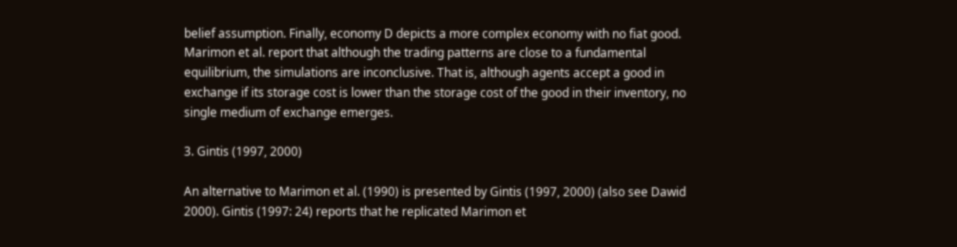belief assumption. Finally, economy D depicts a more complex economy with no fiat good. Marimon et al. report that although the trading patterns are close to a fundamental equilibrium, the simulations are inconclusive. That is, although agents accept a good in exchange if its storage cost is lower than the storage cost of the good in their inventory, no single medium of exchange emerges.

3. Gintis (1997, 2000)

An alternative to Marimon et al. (1990) is presented by Gintis (1997, 2000) (also see Dawid 2000). Gintis (1997: 24) reports that he replicated Marimon et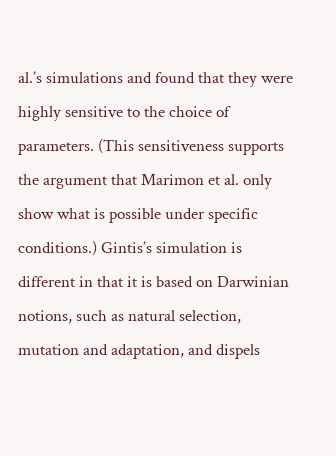al.’s simulations and found that they were highly sensitive to the choice of parameters. (This sensitiveness supports the argument that Marimon et al. only show what is possible under specific conditions.) Gintis’s simulation is different in that it is based on Darwinian notions, such as natural selection, mutation and adaptation, and dispels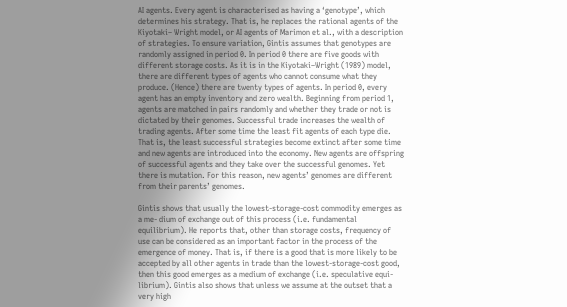AI agents. Every agent is characterised as having a ‘genotype’, which determines his strategy. That is, he replaces the rational agents of the Kiyotaki– Wright model, or AI agents of Marimon et al., with a description of strategies. To ensure variation, Gintis assumes that genotypes are randomly assigned in period 0. In period 0 there are five goods with different storage costs. As it is in the Kiyotaki–Wright (1989) model, there are different types of agents who cannot consume what they produce. (Hence) there are twenty types of agents. In period 0, every agent has an empty inventory and zero wealth. Beginning from period 1, agents are matched in pairs randomly and whether they trade or not is dictated by their genomes. Successful trade increases the wealth of trading agents. After some time the least fit agents of each type die. That is, the least successful strategies become extinct after some time and new agents are introduced into the economy. New agents are offspring of successful agents and they take over the successful genomes. Yet there is mutation. For this reason, new agents’ genomes are different from their parents’ genomes.

Gintis shows that usually the lowest-storage-cost commodity emerges as a me- dium of exchange out of this process (i.e. fundamental equilibrium). He reports that, other than storage costs, frequency of use can be considered as an important factor in the process of the emergence of money. That is, if there is a good that is more likely to be accepted by all other agents in trade than the lowest-storage-cost good, then this good emerges as a medium of exchange (i.e. speculative equi- librium). Gintis also shows that unless we assume at the outset that a very high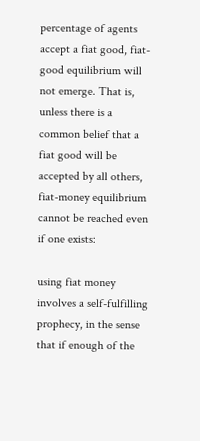percentage of agents accept a fiat good, fiat-good equilibrium will not emerge. That is, unless there is a common belief that a fiat good will be accepted by all others, fiat-money equilibrium cannot be reached even if one exists:

using fiat money involves a self-fulfilling prophecy, in the sense that if enough of the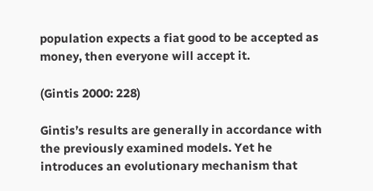population expects a fiat good to be accepted as money, then everyone will accept it.

(Gintis 2000: 228)

Gintis’s results are generally in accordance with the previously examined models. Yet he introduces an evolutionary mechanism that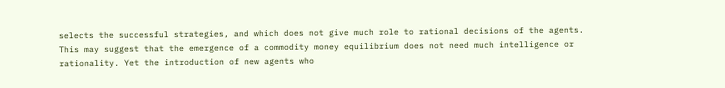selects the successful strategies, and which does not give much role to rational decisions of the agents. This may suggest that the emergence of a commodity money equilibrium does not need much intelligence or rationality. Yet the introduction of new agents who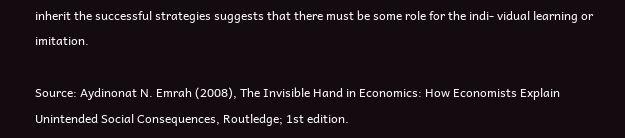inherit the successful strategies suggests that there must be some role for the indi- vidual learning or imitation.

Source: Aydinonat N. Emrah (2008), The Invisible Hand in Economics: How Economists Explain Unintended Social Consequences, Routledge; 1st edition.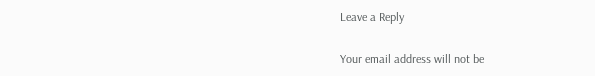Leave a Reply

Your email address will not be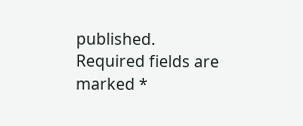published. Required fields are marked *